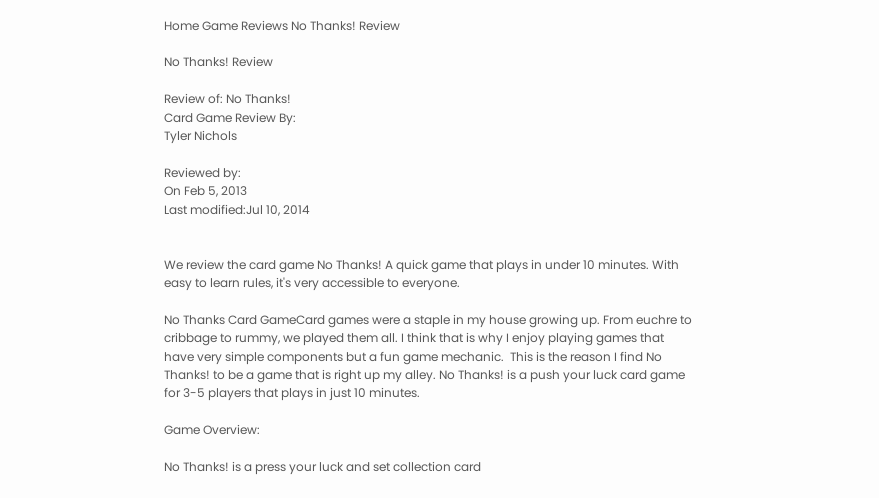Home Game Reviews No Thanks! Review

No Thanks! Review

Review of: No Thanks!
Card Game Review By:
Tyler Nichols

Reviewed by:
On Feb 5, 2013
Last modified:Jul 10, 2014


We review the card game No Thanks! A quick game that plays in under 10 minutes. With easy to learn rules, it's very accessible to everyone.

No Thanks Card GameCard games were a staple in my house growing up. From euchre to cribbage to rummy, we played them all. I think that is why I enjoy playing games that have very simple components but a fun game mechanic.  This is the reason I find No Thanks! to be a game that is right up my alley. No Thanks! is a push your luck card game for 3-5 players that plays in just 10 minutes.

Game Overview:

No Thanks! is a press your luck and set collection card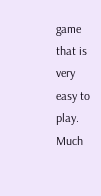game that is very easy to play. Much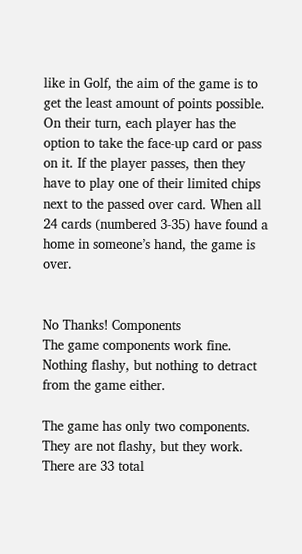like in Golf, the aim of the game is to get the least amount of points possible. On their turn, each player has the option to take the face-up card or pass on it. If the player passes, then they have to play one of their limited chips next to the passed over card. When all 24 cards (numbered 3-35) have found a home in someone’s hand, the game is over.


No Thanks! Components
The game components work fine. Nothing flashy, but nothing to detract from the game either.

The game has only two components. They are not flashy, but they work. There are 33 total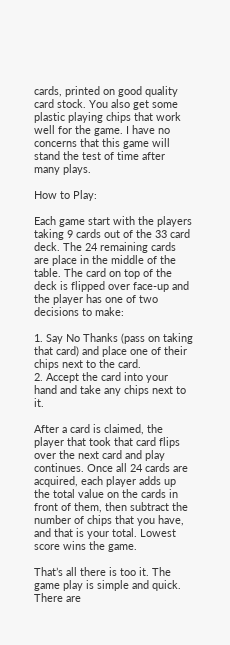cards, printed on good quality card stock. You also get some plastic playing chips that work well for the game. I have no concerns that this game will stand the test of time after many plays.

How to Play:

Each game start with the players taking 9 cards out of the 33 card deck. The 24 remaining cards are place in the middle of the table. The card on top of the deck is flipped over face-up and the player has one of two decisions to make:

1. Say No Thanks (pass on taking that card) and place one of their chips next to the card.
2. Accept the card into your hand and take any chips next to it.

After a card is claimed, the player that took that card flips over the next card and play continues. Once all 24 cards are acquired, each player adds up the total value on the cards in front of them, then subtract the number of chips that you have, and that is your total. Lowest score wins the game.

That’s all there is too it. The game play is simple and quick. There are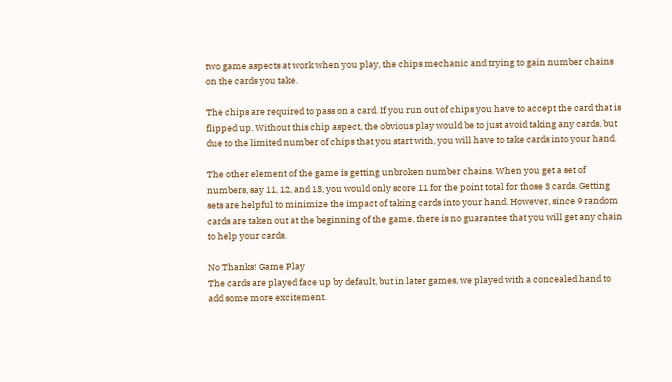two game aspects at work when you play, the chips mechanic and trying to gain number chains on the cards you take.

The chips are required to pass on a card. If you run out of chips you have to accept the card that is flipped up. Without this chip aspect, the obvious play would be to just avoid taking any cards, but due to the limited number of chips that you start with, you will have to take cards into your hand.

The other element of the game is getting unbroken number chains. When you get a set of numbers, say 11, 12, and 13, you would only score 11 for the point total for those 3 cards. Getting sets are helpful to minimize the impact of taking cards into your hand. However, since 9 random cards are taken out at the beginning of the game, there is no guarantee that you will get any chain to help your cards.

No Thanks! Game Play
The cards are played face up by default, but in later games, we played with a concealed hand to add some more excitement.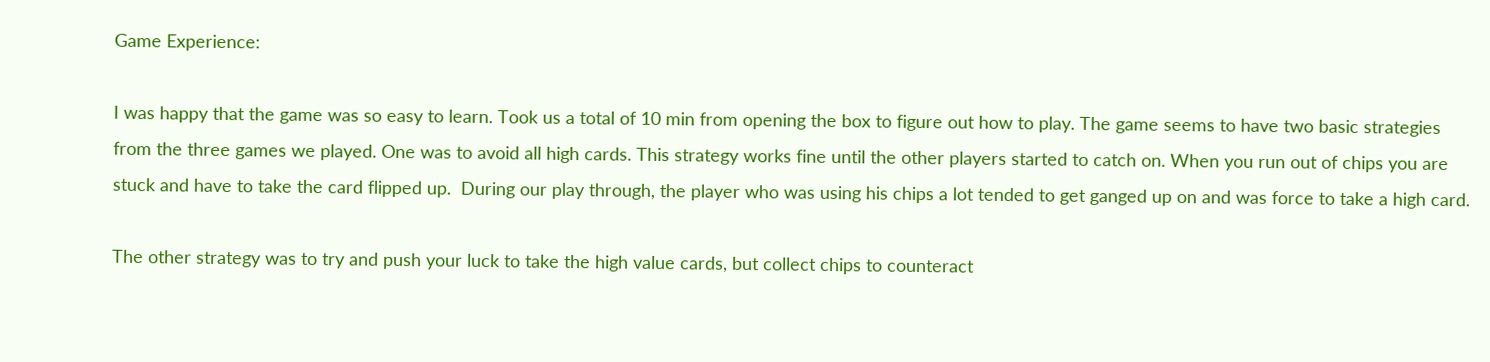Game Experience:

I was happy that the game was so easy to learn. Took us a total of 10 min from opening the box to figure out how to play. The game seems to have two basic strategies from the three games we played. One was to avoid all high cards. This strategy works fine until the other players started to catch on. When you run out of chips you are stuck and have to take the card flipped up.  During our play through, the player who was using his chips a lot tended to get ganged up on and was force to take a high card.

The other strategy was to try and push your luck to take the high value cards, but collect chips to counteract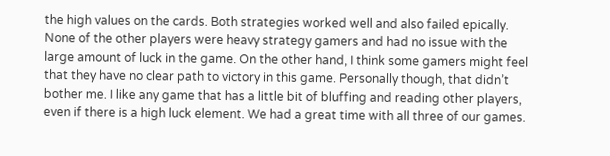the high values on the cards. Both strategies worked well and also failed epically. None of the other players were heavy strategy gamers and had no issue with the large amount of luck in the game. On the other hand, I think some gamers might feel that they have no clear path to victory in this game. Personally though, that didn’t bother me. I like any game that has a little bit of bluffing and reading other players, even if there is a high luck element. We had a great time with all three of our games.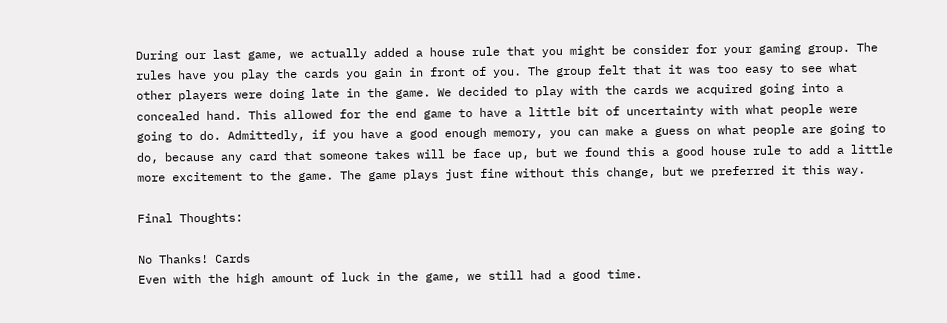During our last game, we actually added a house rule that you might be consider for your gaming group. The rules have you play the cards you gain in front of you. The group felt that it was too easy to see what other players were doing late in the game. We decided to play with the cards we acquired going into a concealed hand. This allowed for the end game to have a little bit of uncertainty with what people were going to do. Admittedly, if you have a good enough memory, you can make a guess on what people are going to do, because any card that someone takes will be face up, but we found this a good house rule to add a little more excitement to the game. The game plays just fine without this change, but we preferred it this way.

Final Thoughts:

No Thanks! Cards
Even with the high amount of luck in the game, we still had a good time.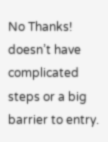No Thanks! doesn’t have complicated steps or a big barrier to entry.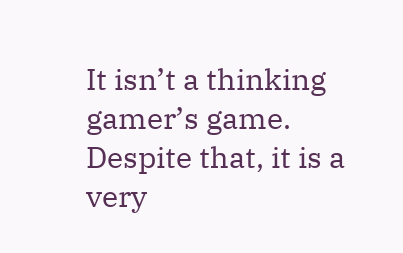It isn’t a thinking gamer’s game. Despite that, it is a very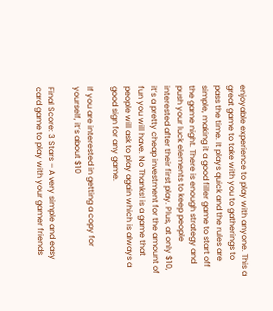enjoyable experience to play with anyone. This a great game to take with you to gatherings to pass the time. It plays quick and the rules are simple, making it a good filler game to start off the game night. There is enough strategy and push your luck elements to keep people interested after their first play. Plus, at only $10, it’s a pretty cheap investment for the amount of fun you will have. No Thanks! is a game that people will ask to play again which is always a good sign for any game.

If you are interested in getting a copy for yourself, it’s about $10

Final Score: 3 Stars – A very simple and easy card game to play with your gamer friends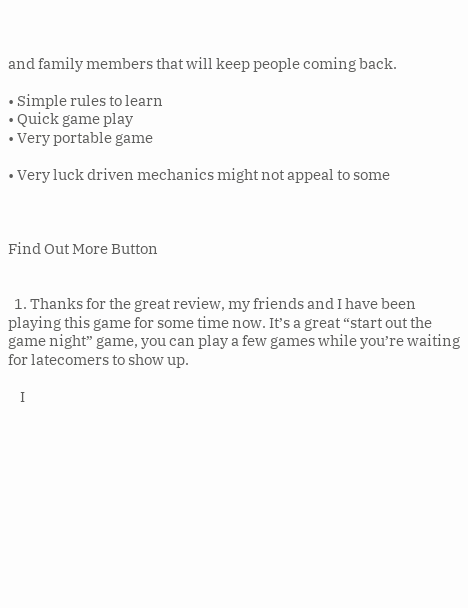and family members that will keep people coming back.

• Simple rules to learn
• Quick game play
• Very portable game

• Very luck driven mechanics might not appeal to some



Find Out More Button


  1. Thanks for the great review, my friends and I have been playing this game for some time now. It’s a great “start out the game night” game, you can play a few games while you’re waiting for latecomers to show up.

    I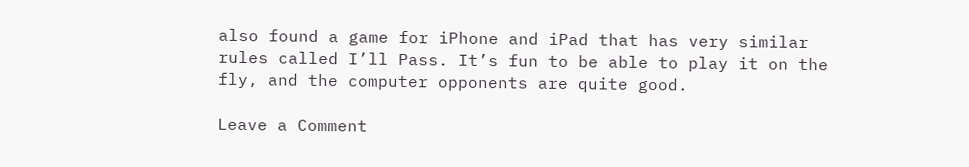also found a game for iPhone and iPad that has very similar rules called I’ll Pass. It’s fun to be able to play it on the fly, and the computer opponents are quite good.

Leave a Comment